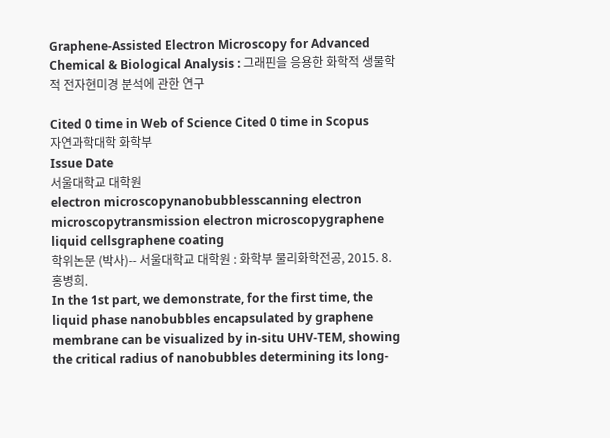Graphene-Assisted Electron Microscopy for Advanced Chemical & Biological Analysis : 그래핀을 응용한 화학적 생물학적 전자현미경 분석에 관한 연구

Cited 0 time in Web of Science Cited 0 time in Scopus
자연과학대학 화학부
Issue Date
서울대학교 대학원
electron microscopynanobubblesscanning electron microscopytransmission electron microscopygraphene liquid cellsgraphene coating
학위논문 (박사)-- 서울대학교 대학원 : 화학부 물리화학전공, 2015. 8. 홍병희.
In the 1st part, we demonstrate, for the first time, the liquid phase nanobubbles encapsulated by graphene membrane can be visualized by in-situ UHV-TEM, showing the critical radius of nanobubbles determining its long-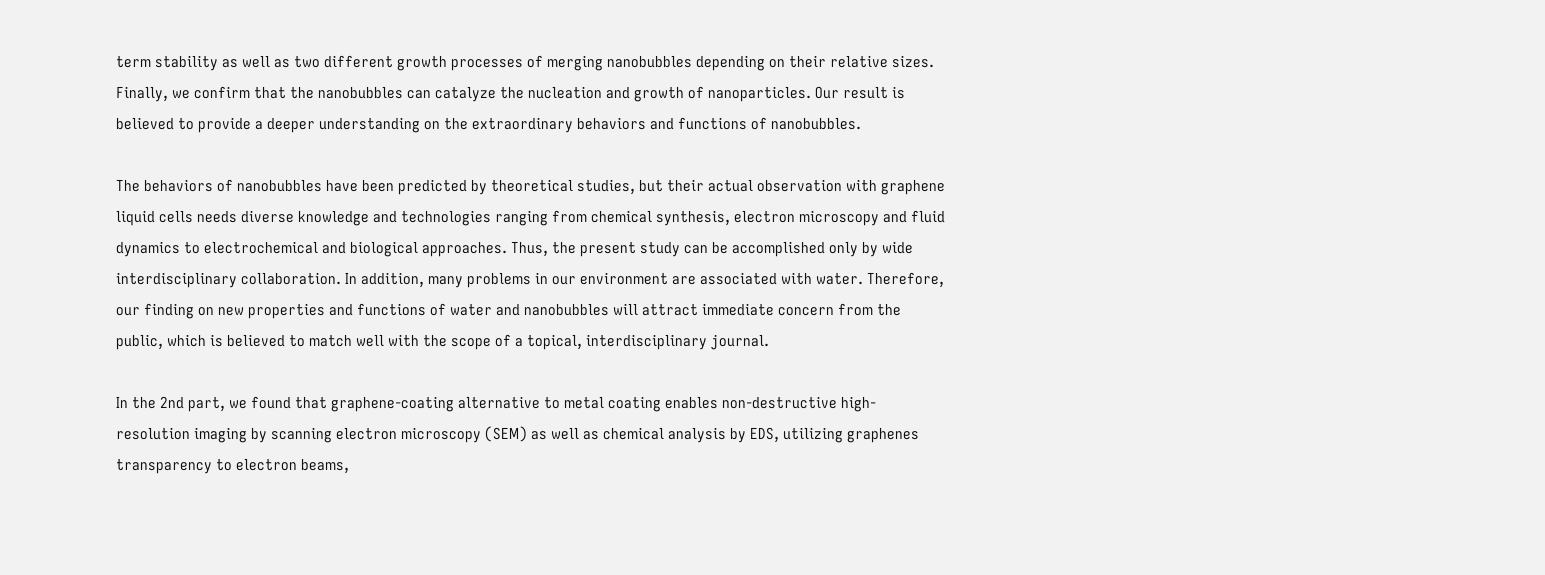term stability as well as two different growth processes of merging nanobubbles depending on their relative sizes. Finally, we confirm that the nanobubbles can catalyze the nucleation and growth of nanoparticles. Our result is believed to provide a deeper understanding on the extraordinary behaviors and functions of nanobubbles.

The behaviors of nanobubbles have been predicted by theoretical studies, but their actual observation with graphene liquid cells needs diverse knowledge and technologies ranging from chemical synthesis, electron microscopy and fluid dynamics to electrochemical and biological approaches. Thus, the present study can be accomplished only by wide interdisciplinary collaboration. In addition, many problems in our environment are associated with water. Therefore, our finding on new properties and functions of water and nanobubbles will attract immediate concern from the public, which is believed to match well with the scope of a topical, interdisciplinary journal.

In the 2nd part, we found that graphene-coating alternative to metal coating enables non-destructive high-resolution imaging by scanning electron microscopy (SEM) as well as chemical analysis by EDS, utilizing graphenes transparency to electron beams,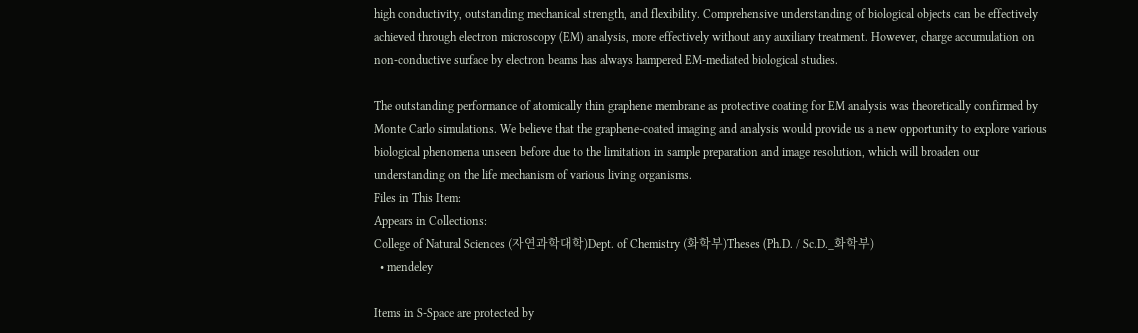high conductivity, outstanding mechanical strength, and flexibility. Comprehensive understanding of biological objects can be effectively achieved through electron microscopy (EM) analysis, more effectively without any auxiliary treatment. However, charge accumulation on non-conductive surface by electron beams has always hampered EM-mediated biological studies.

The outstanding performance of atomically thin graphene membrane as protective coating for EM analysis was theoretically confirmed by Monte Carlo simulations. We believe that the graphene-coated imaging and analysis would provide us a new opportunity to explore various biological phenomena unseen before due to the limitation in sample preparation and image resolution, which will broaden our understanding on the life mechanism of various living organisms.
Files in This Item:
Appears in Collections:
College of Natural Sciences (자연과학대학)Dept. of Chemistry (화학부)Theses (Ph.D. / Sc.D._화학부)
  • mendeley

Items in S-Space are protected by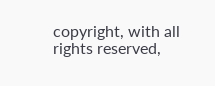copyright, with all rights reserved,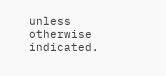unless otherwise indicated.